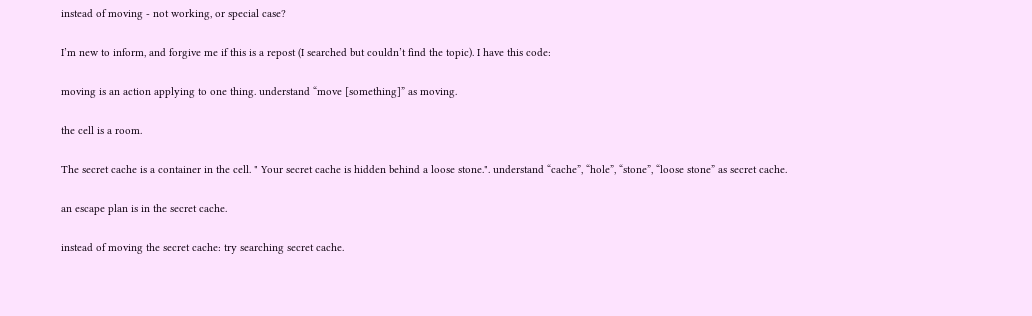instead of moving - not working, or special case?

I’m new to inform, and forgive me if this is a repost (I searched but couldn’t find the topic). I have this code:

moving is an action applying to one thing. understand “move [something]” as moving.

the cell is a room.

The secret cache is a container in the cell. " Your secret cache is hidden behind a loose stone.". understand “cache”, “hole”, “stone”, “loose stone” as secret cache.

an escape plan is in the secret cache.

instead of moving the secret cache: try searching secret cache.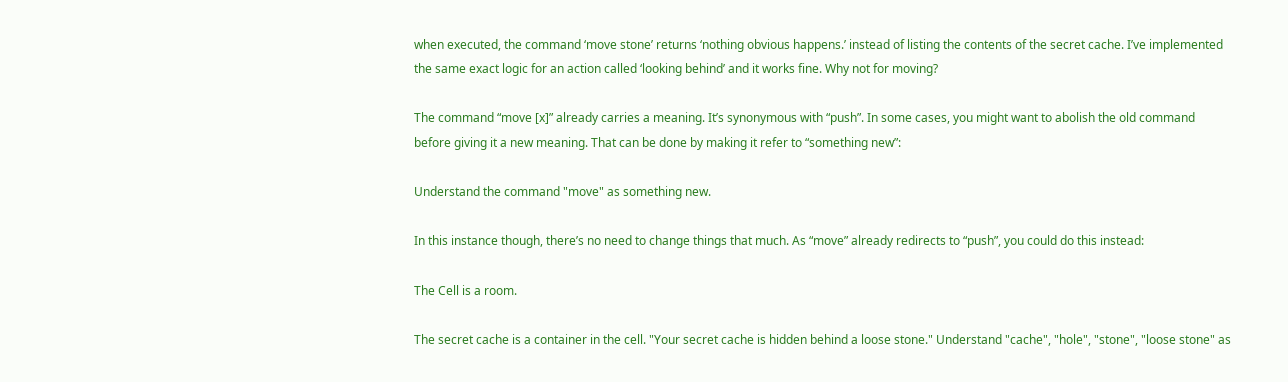when executed, the command ‘move stone’ returns ‘nothing obvious happens.’ instead of listing the contents of the secret cache. I’ve implemented the same exact logic for an action called ‘looking behind’ and it works fine. Why not for moving?

The command “move [x]” already carries a meaning. It’s synonymous with “push”. In some cases, you might want to abolish the old command before giving it a new meaning. That can be done by making it refer to “something new”:

Understand the command "move" as something new.

In this instance though, there’s no need to change things that much. As “move” already redirects to “push”, you could do this instead:

The Cell is a room.

The secret cache is a container in the cell. "Your secret cache is hidden behind a loose stone." Understand "cache", "hole", "stone", "loose stone" as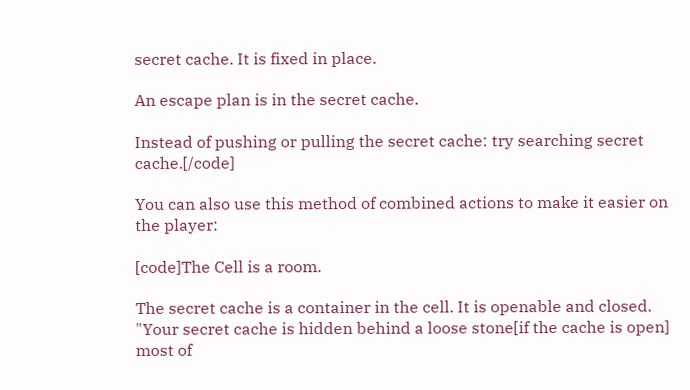secret cache. It is fixed in place.

An escape plan is in the secret cache.

Instead of pushing or pulling the secret cache: try searching secret cache.[/code]

You can also use this method of combined actions to make it easier on the player:

[code]The Cell is a room.

The secret cache is a container in the cell. It is openable and closed. "Your secret cache is hidden behind a loose stone[if the cache is open] most of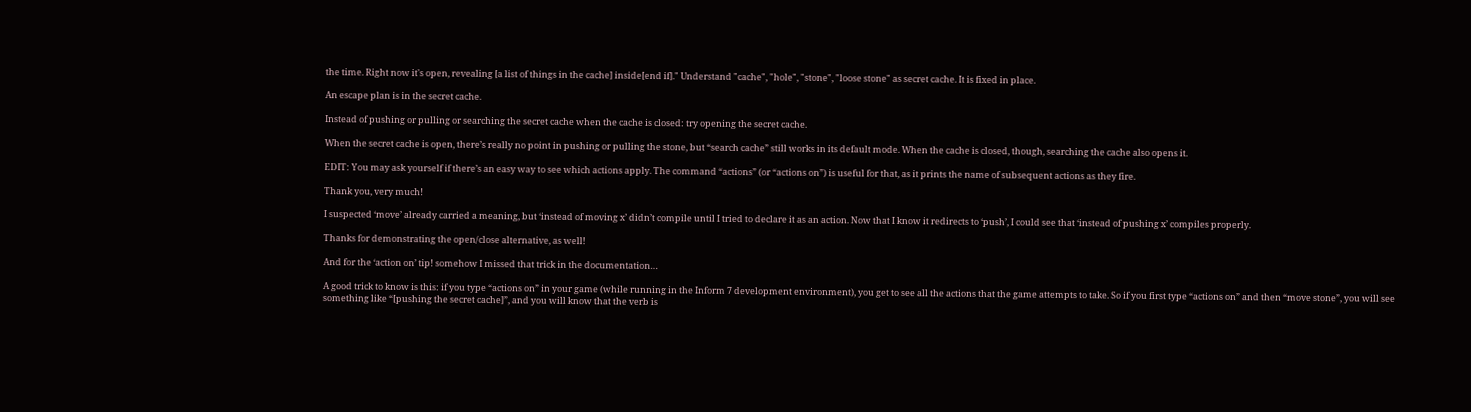the time. Right now it's open, revealing [a list of things in the cache] inside[end if]." Understand "cache", "hole", "stone", "loose stone" as secret cache. It is fixed in place.

An escape plan is in the secret cache.

Instead of pushing or pulling or searching the secret cache when the cache is closed: try opening the secret cache.

When the secret cache is open, there’s really no point in pushing or pulling the stone, but “search cache” still works in its default mode. When the cache is closed, though, searching the cache also opens it.

EDIT: You may ask yourself if there’s an easy way to see which actions apply. The command “actions” (or “actions on”) is useful for that, as it prints the name of subsequent actions as they fire.

Thank you, very much!

I suspected ‘move’ already carried a meaning, but ‘instead of moving x’ didn’t compile until I tried to declare it as an action. Now that I know it redirects to ‘push’, I could see that ‘instead of pushing x’ compiles properly.

Thanks for demonstrating the open/close alternative, as well!

And for the ‘action on’ tip! somehow I missed that trick in the documentation…

A good trick to know is this: if you type “actions on” in your game (while running in the Inform 7 development environment), you get to see all the actions that the game attempts to take. So if you first type “actions on” and then “move stone”, you will see something like “[pushing the secret cache]”, and you will know that the verb is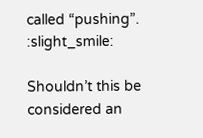called “pushing”. :slight_smile:

Shouldn’t this be considered an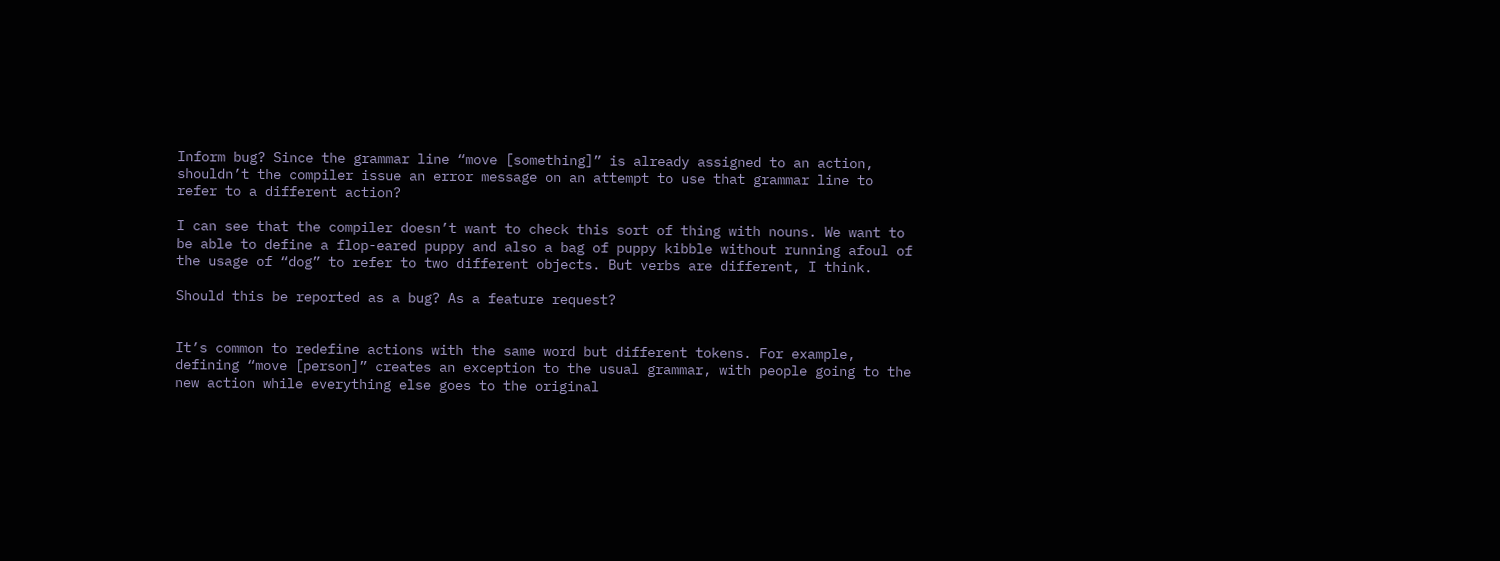Inform bug? Since the grammar line “move [something]” is already assigned to an action, shouldn’t the compiler issue an error message on an attempt to use that grammar line to refer to a different action?

I can see that the compiler doesn’t want to check this sort of thing with nouns. We want to be able to define a flop-eared puppy and also a bag of puppy kibble without running afoul of the usage of “dog” to refer to two different objects. But verbs are different, I think.

Should this be reported as a bug? As a feature request?


It’s common to redefine actions with the same word but different tokens. For example, defining “move [person]” creates an exception to the usual grammar, with people going to the new action while everything else goes to the original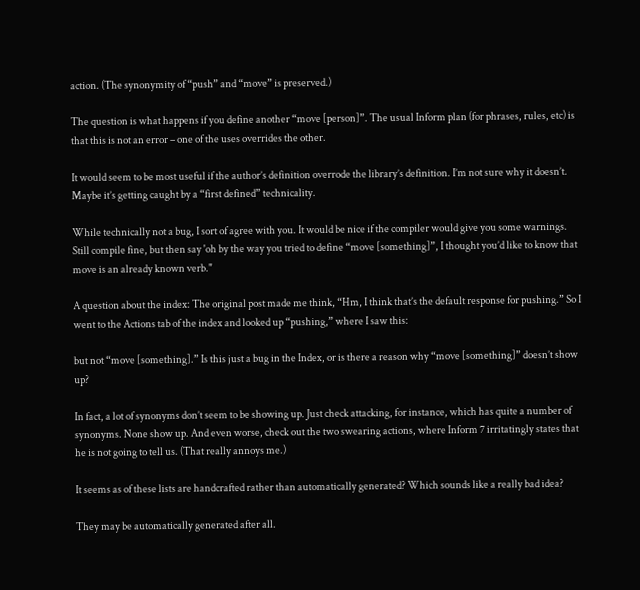action. (The synonymity of “push” and “move” is preserved.)

The question is what happens if you define another “move [person]”. The usual Inform plan (for phrases, rules, etc) is that this is not an error – one of the uses overrides the other.

It would seem to be most useful if the author’s definition overrode the library’s definition. I’m not sure why it doesn’t. Maybe it’s getting caught by a “first defined” technicality.

While technically not a bug, I sort of agree with you. It would be nice if the compiler would give you some warnings. Still compile fine, but then say 'oh by the way you tried to define “move [something]”, I thought you’d like to know that move is an already known verb."

A question about the index: The original post made me think, “Hm, I think that’s the default response for pushing.” So I went to the Actions tab of the index and looked up “pushing,” where I saw this:

but not “move [something].” Is this just a bug in the Index, or is there a reason why “move [something]” doesn’t show up?

In fact, a lot of synonyms don’t seem to be showing up. Just check attacking, for instance, which has quite a number of synonyms. None show up. And even worse, check out the two swearing actions, where Inform 7 irritatingly states that he is not going to tell us. (That really annoys me.)

It seems as of these lists are handcrafted rather than automatically generated? Which sounds like a really bad idea?

They may be automatically generated after all.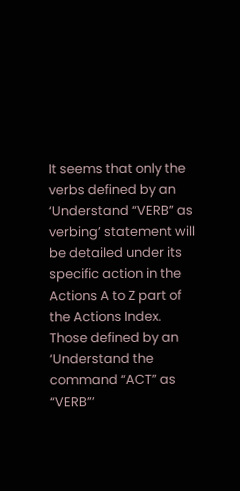It seems that only the verbs defined by an ‘Understand “VERB” as verbing’ statement will be detailed under its specific action in the Actions A to Z part of the Actions Index. Those defined by an ‘Understand the command “ACT” as “VERB”’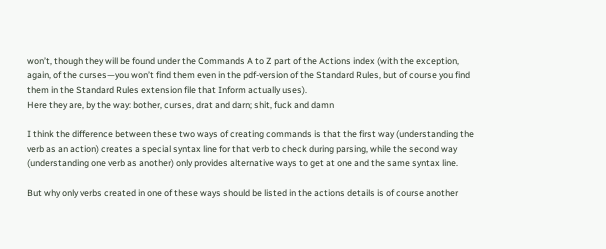won’t, though they will be found under the Commands A to Z part of the Actions index (with the exception, again, of the curses—you won’t find them even in the pdf-version of the Standard Rules, but of course you find them in the Standard Rules extension file that Inform actually uses).
Here they are, by the way: bother, curses, drat and darn; shit, fuck and damn

I think the difference between these two ways of creating commands is that the first way (understanding the verb as an action) creates a special syntax line for that verb to check during parsing, while the second way (understanding one verb as another) only provides alternative ways to get at one and the same syntax line.

But why only verbs created in one of these ways should be listed in the actions details is of course another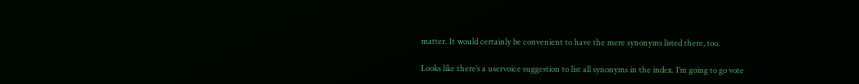matter. It would certainly be convenient to have the mere synonyms listed there, too.

Looks like there’s a uservoice suggestion to list all synonyms in the index. I’m going to go vote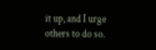it up, and I urge others to do so.